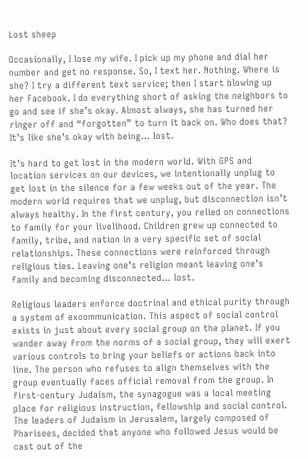Lost sheep

Occasionally, I lose my wife. I pick up my phone and dial her number and get no response. So, I text her. Nothing. Where is she? I try a different text service; then I start blowing up her Facebook. I do everything short of asking the neighbors to go and see if she’s okay. Almost always, she has turned her ringer off and “forgotten” to turn it back on. Who does that? It’s like she’s okay with being… lost.

It’s hard to get lost in the modern world. With GPS and location services on our devices, we intentionally unplug to get lost in the silence for a few weeks out of the year. The modern world requires that we unplug, but disconnection isn’t always healthy. In the first century, you relied on connections to family for your livelihood. Children grew up connected to family, tribe, and nation in a very specific set of social relationships. These connections were reinforced through religious ties. Leaving one’s religion meant leaving one’s family and becoming disconnected… lost.

Religious leaders enforce doctrinal and ethical purity through a system of excommunication. This aspect of social control exists in just about every social group on the planet. If you wander away from the norms of a social group, they will exert various controls to bring your beliefs or actions back into line. The person who refuses to align themselves with the group eventually faces official removal from the group. In first-century Judaism, the synagogue was a local meeting place for religious instruction, fellowship and social control. The leaders of Judaism in Jerusalem, largely composed of Pharisees, decided that anyone who followed Jesus would be cast out of the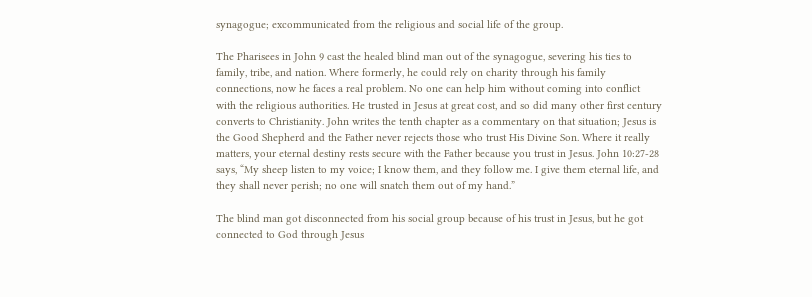synagogue; excommunicated from the religious and social life of the group.

The Pharisees in John 9 cast the healed blind man out of the synagogue, severing his ties to family, tribe, and nation. Where formerly, he could rely on charity through his family connections, now he faces a real problem. No one can help him without coming into conflict with the religious authorities. He trusted in Jesus at great cost, and so did many other first century converts to Christianity. John writes the tenth chapter as a commentary on that situation; Jesus is the Good Shepherd and the Father never rejects those who trust His Divine Son. Where it really matters, your eternal destiny rests secure with the Father because you trust in Jesus. John 10:27-28 says, “My sheep listen to my voice; I know them, and they follow me. I give them eternal life, and they shall never perish; no one will snatch them out of my hand.”

The blind man got disconnected from his social group because of his trust in Jesus, but he got connected to God through Jesus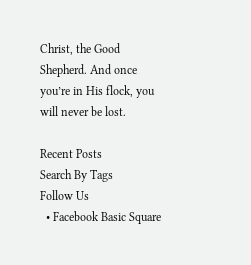Christ, the Good Shepherd. And once you’re in His flock, you will never be lost.

Recent Posts
Search By Tags
Follow Us
  • Facebook Basic Square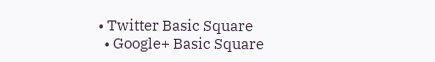• Twitter Basic Square
  • Google+ Basic Square